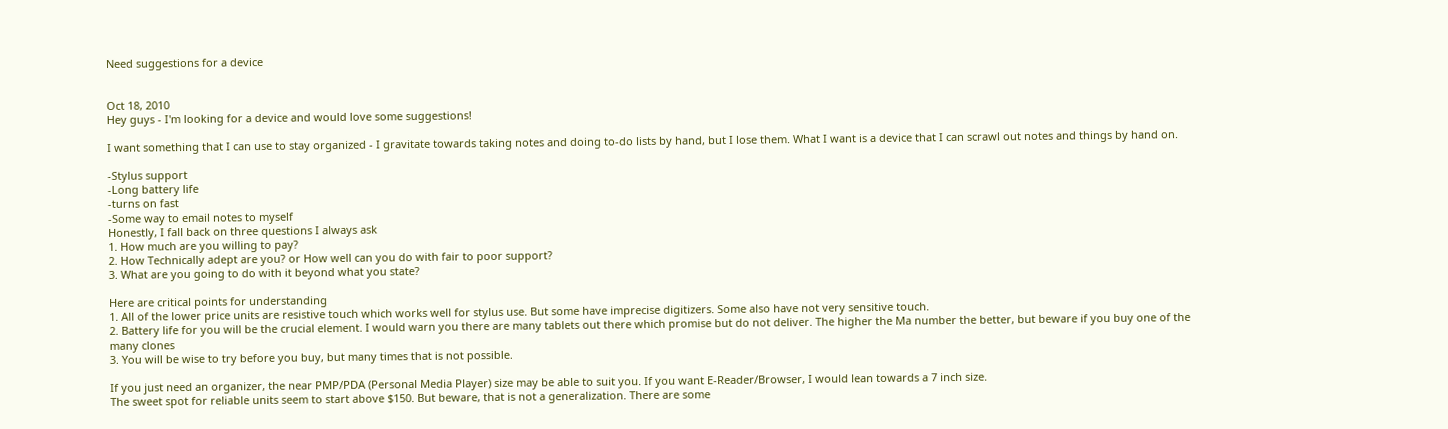Need suggestions for a device


Oct 18, 2010
Hey guys - I'm looking for a device and would love some suggestions!

I want something that I can use to stay organized - I gravitate towards taking notes and doing to-do lists by hand, but I lose them. What I want is a device that I can scrawl out notes and things by hand on.

-Stylus support
-Long battery life
-turns on fast
-Some way to email notes to myself
Honestly, I fall back on three questions I always ask
1. How much are you willing to pay?
2. How Technically adept are you? or How well can you do with fair to poor support?
3. What are you going to do with it beyond what you state?

Here are critical points for understanding
1. All of the lower price units are resistive touch which works well for stylus use. But some have imprecise digitizers. Some also have not very sensitive touch.
2. Battery life for you will be the crucial element. I would warn you there are many tablets out there which promise but do not deliver. The higher the Ma number the better, but beware if you buy one of the many clones
3. You will be wise to try before you buy, but many times that is not possible.

If you just need an organizer, the near PMP/PDA (Personal Media Player) size may be able to suit you. If you want E-Reader/Browser, I would lean towards a 7 inch size.
The sweet spot for reliable units seem to start above $150. But beware, that is not a generalization. There are some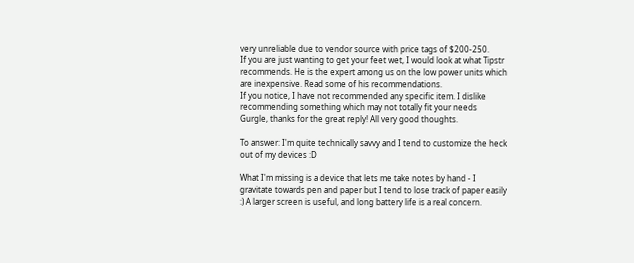very unreliable due to vendor source with price tags of $200-250.
If you are just wanting to get your feet wet, I would look at what Tipstr recommends. He is the expert among us on the low power units which are inexpensive. Read some of his recommendations.
If you notice, I have not recommended any specific item. I dislike recommending something which may not totally fit your needs
Gurgle, thanks for the great reply! All very good thoughts.

To answer: I'm quite technically savvy and I tend to customize the heck out of my devices :D

What I'm missing is a device that lets me take notes by hand - I gravitate towards pen and paper but I tend to lose track of paper easily :) A larger screen is useful, and long battery life is a real concern.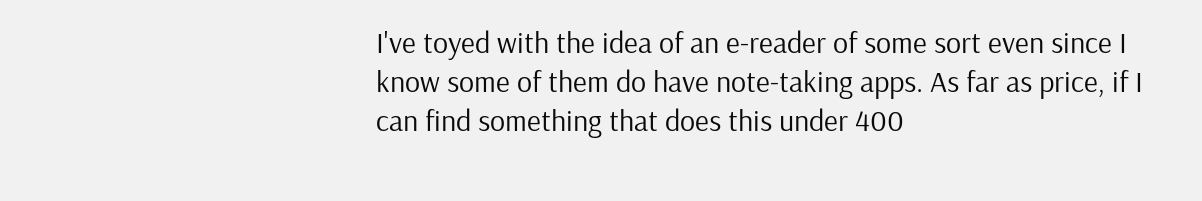I've toyed with the idea of an e-reader of some sort even since I know some of them do have note-taking apps. As far as price, if I can find something that does this under 400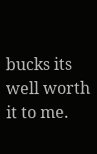bucks its well worth it to me.